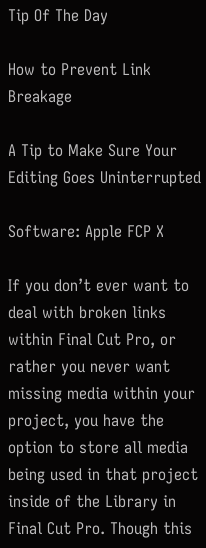Tip Of The Day

How to Prevent Link Breakage

A Tip to Make Sure Your Editing Goes Uninterrupted

Software: Apple FCP X

If you don’t ever want to deal with broken links within Final Cut Pro, or rather you never want missing media within your project, you have the option to store all media being used in that project inside of the Library in Final Cut Pro. Though this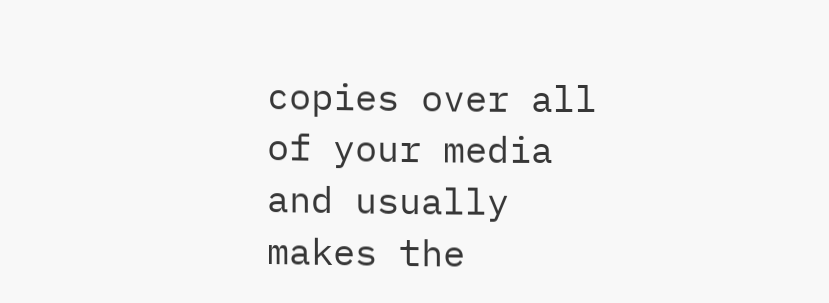copies over all of your media and usually makes the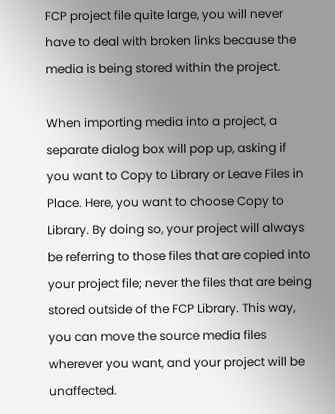FCP project file quite large, you will never have to deal with broken links because the media is being stored within the project.

When importing media into a project, a separate dialog box will pop up, asking if you want to Copy to Library or Leave Files in Place. Here, you want to choose Copy to Library. By doing so, your project will always be referring to those files that are copied into your project file; never the files that are being stored outside of the FCP Library. This way, you can move the source media files wherever you want, and your project will be unaffected.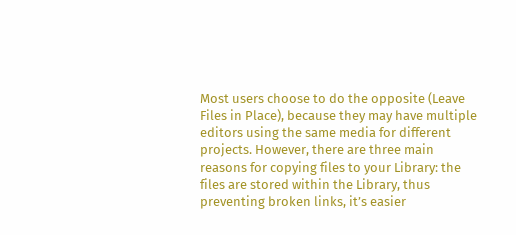Most users choose to do the opposite (Leave Files in Place), because they may have multiple editors using the same media for different projects. However, there are three main reasons for copying files to your Library: the files are stored within the Library, thus preventing broken links, it’s easier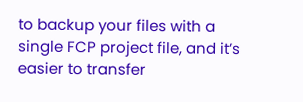to backup your files with a single FCP project file, and it’s easier to transfer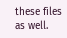these files as well.